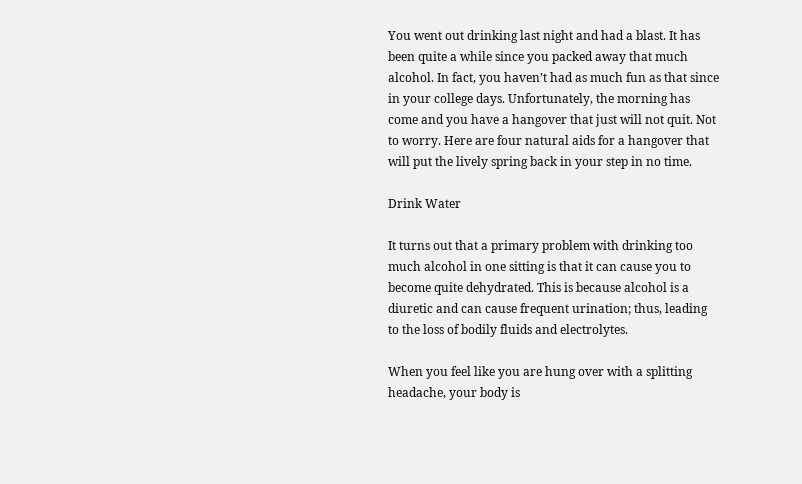You went out drinking last night and had a blast. It has been quite a while since you packed away that much alcohol. In fact, you haven’t had as much fun as that since in your college days. Unfortunately, the morning has come and you have a hangover that just will not quit. Not to worry. Here are four natural aids for a hangover that will put the lively spring back in your step in no time.

Drink Water

It turns out that a primary problem with drinking too much alcohol in one sitting is that it can cause you to become quite dehydrated. This is because alcohol is a diuretic and can cause frequent urination; thus, leading to the loss of bodily fluids and electrolytes.

When you feel like you are hung over with a splitting headache, your body is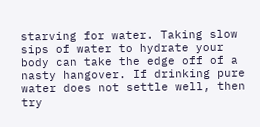starving for water. Taking slow sips of water to hydrate your body can take the edge off of a nasty hangover. If drinking pure water does not settle well, then try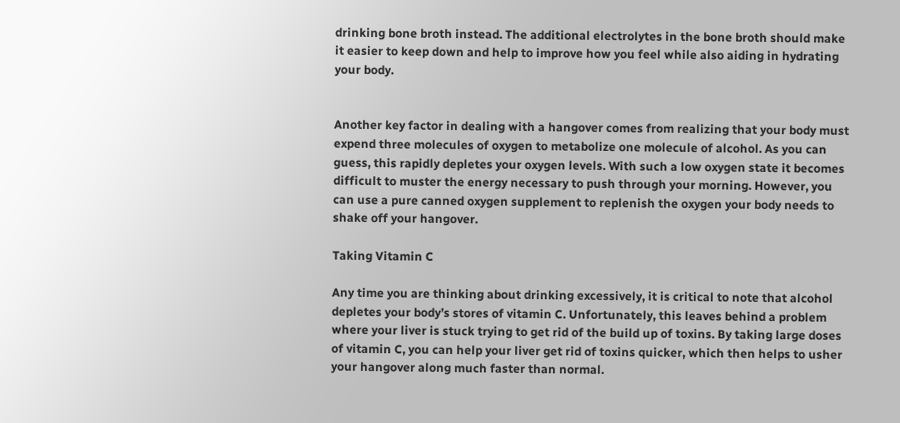drinking bone broth instead. The additional electrolytes in the bone broth should make it easier to keep down and help to improve how you feel while also aiding in hydrating your body.


Another key factor in dealing with a hangover comes from realizing that your body must expend three molecules of oxygen to metabolize one molecule of alcohol. As you can guess, this rapidly depletes your oxygen levels. With such a low oxygen state it becomes difficult to muster the energy necessary to push through your morning. However, you can use a pure canned oxygen supplement to replenish the oxygen your body needs to shake off your hangover.

Taking Vitamin C

Any time you are thinking about drinking excessively, it is critical to note that alcohol depletes your body’s stores of vitamin C. Unfortunately, this leaves behind a problem where your liver is stuck trying to get rid of the build up of toxins. By taking large doses of vitamin C, you can help your liver get rid of toxins quicker, which then helps to usher your hangover along much faster than normal.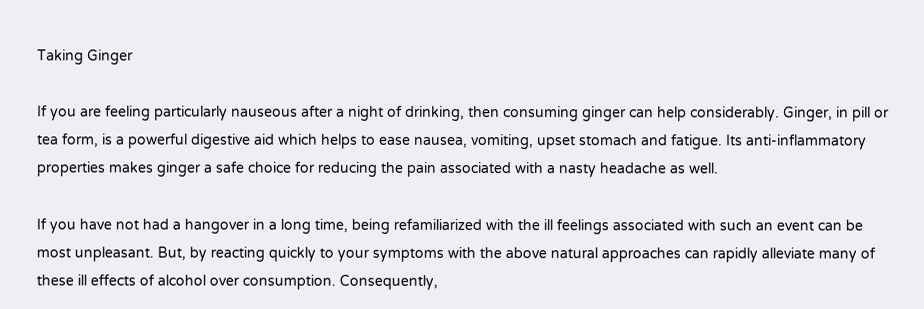Taking Ginger

If you are feeling particularly nauseous after a night of drinking, then consuming ginger can help considerably. Ginger, in pill or tea form, is a powerful digestive aid which helps to ease nausea, vomiting, upset stomach and fatigue. Its anti-inflammatory properties makes ginger a safe choice for reducing the pain associated with a nasty headache as well.

If you have not had a hangover in a long time, being refamiliarized with the ill feelings associated with such an event can be most unpleasant. But, by reacting quickly to your symptoms with the above natural approaches can rapidly alleviate many of these ill effects of alcohol over consumption. Consequently,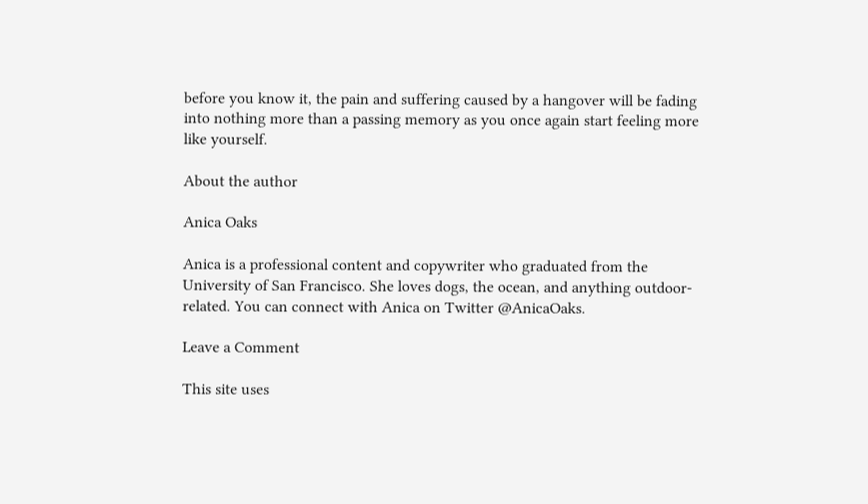before you know it, the pain and suffering caused by a hangover will be fading into nothing more than a passing memory as you once again start feeling more like yourself.

About the author

Anica Oaks

Anica is a professional content and copywriter who graduated from the University of San Francisco. She loves dogs, the ocean, and anything outdoor-related. You can connect with Anica on Twitter @AnicaOaks.

Leave a Comment

This site uses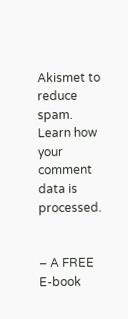Akismet to reduce spam. Learn how your comment data is processed.


– A FREE E-book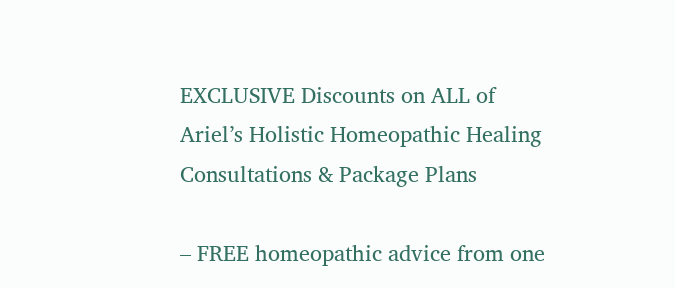EXCLUSIVE Discounts on ALL of Ariel’s Holistic Homeopathic Healing Consultations & Package Plans

– FREE homeopathic advice from one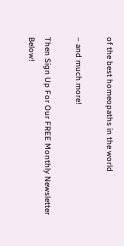of the best homeopaths in the world

– and much more!

Then Sign Up For Our FREE Monthly Newsletter Below!